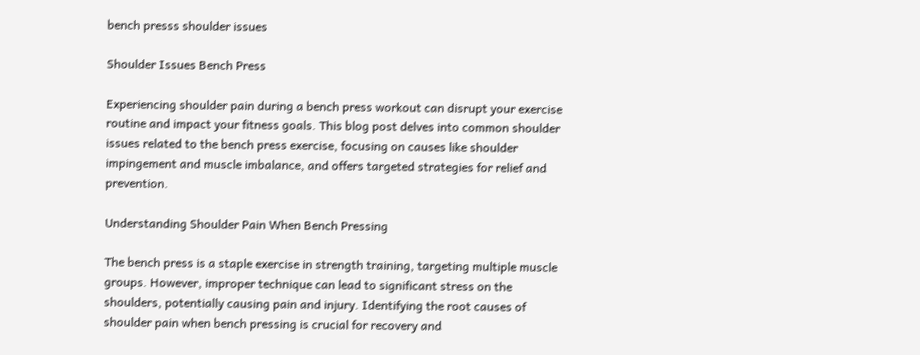bench presss shoulder issues

Shoulder Issues Bench Press

Experiencing shoulder pain during a bench press workout can disrupt your exercise routine and impact your fitness goals. This blog post delves into common shoulder issues related to the bench press exercise, focusing on causes like shoulder impingement and muscle imbalance, and offers targeted strategies for relief and prevention.

Understanding Shoulder Pain When Bench Pressing

The bench press is a staple exercise in strength training, targeting multiple muscle groups. However, improper technique can lead to significant stress on the shoulders, potentially causing pain and injury. Identifying the root causes of shoulder pain when bench pressing is crucial for recovery and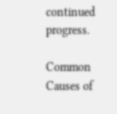continued progress.

Common Causes of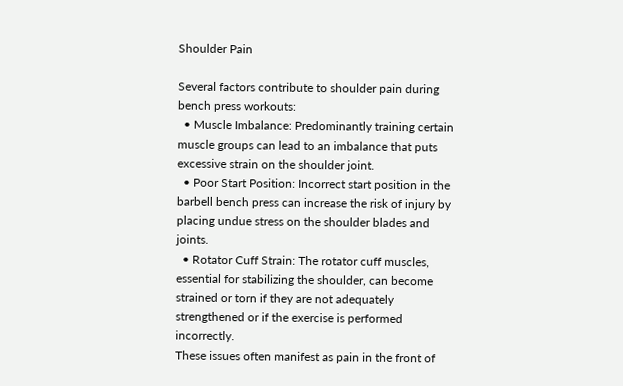Shoulder Pain

Several factors contribute to shoulder pain during bench press workouts:
  • Muscle Imbalance: Predominantly training certain muscle groups can lead to an imbalance that puts excessive strain on the shoulder joint.
  • Poor Start Position: Incorrect start position in the barbell bench press can increase the risk of injury by placing undue stress on the shoulder blades and joints.
  • Rotator Cuff Strain: The rotator cuff muscles, essential for stabilizing the shoulder, can become strained or torn if they are not adequately strengthened or if the exercise is performed incorrectly.
These issues often manifest as pain in the front of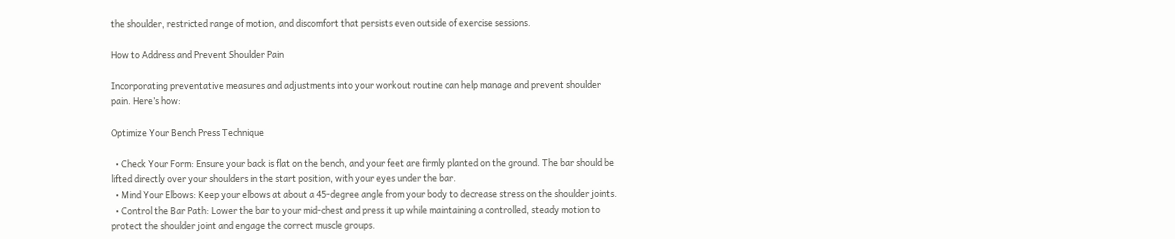the shoulder, restricted range of motion, and discomfort that persists even outside of exercise sessions.

How to Address and Prevent Shoulder Pain

Incorporating preventative measures and adjustments into your workout routine can help manage and prevent shoulder pain. Here’s how:

Optimize Your Bench Press Technique

  • Check Your Form: Ensure your back is flat on the bench, and your feet are firmly planted on the ground. The bar should be lifted directly over your shoulders in the start position, with your eyes under the bar.
  • Mind Your Elbows: Keep your elbows at about a 45-degree angle from your body to decrease stress on the shoulder joints.
  • Control the Bar Path: Lower the bar to your mid-chest and press it up while maintaining a controlled, steady motion to protect the shoulder joint and engage the correct muscle groups.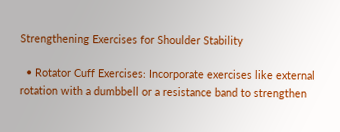Strengthening Exercises for Shoulder Stability

  • Rotator Cuff Exercises: Incorporate exercises like external rotation with a dumbbell or a resistance band to strengthen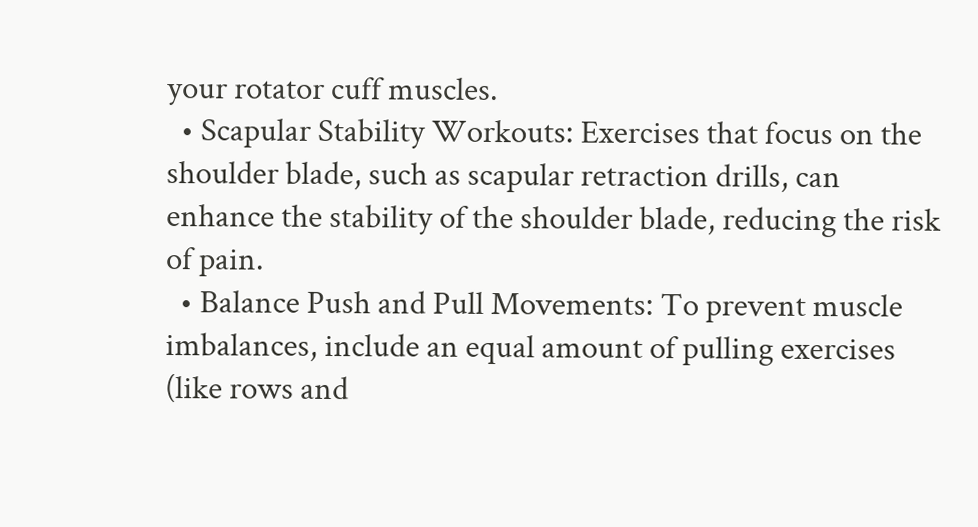your rotator cuff muscles.
  • Scapular Stability Workouts: Exercises that focus on the shoulder blade, such as scapular retraction drills, can enhance the stability of the shoulder blade, reducing the risk of pain.
  • Balance Push and Pull Movements: To prevent muscle imbalances, include an equal amount of pulling exercises (like rows and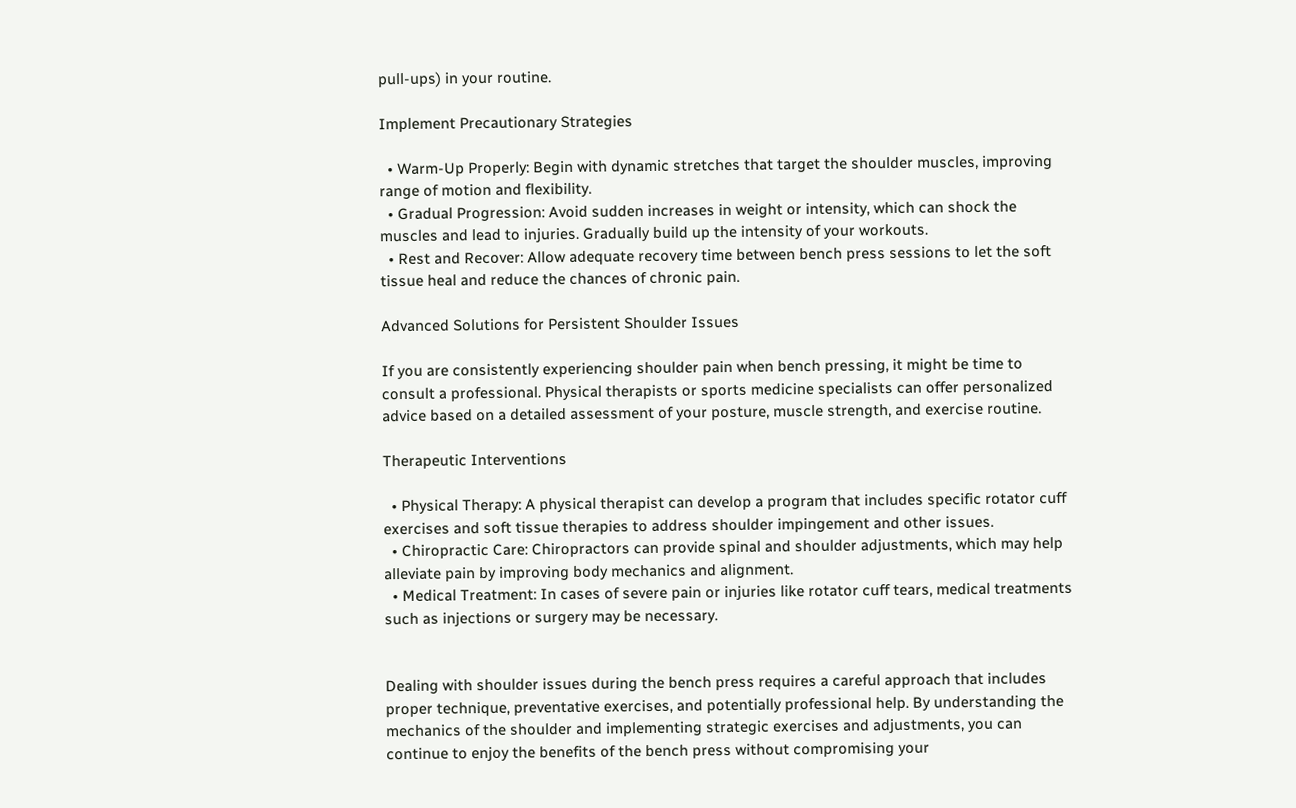pull-ups) in your routine.

Implement Precautionary Strategies

  • Warm-Up Properly: Begin with dynamic stretches that target the shoulder muscles, improving range of motion and flexibility.
  • Gradual Progression: Avoid sudden increases in weight or intensity, which can shock the muscles and lead to injuries. Gradually build up the intensity of your workouts.
  • Rest and Recover: Allow adequate recovery time between bench press sessions to let the soft tissue heal and reduce the chances of chronic pain.

Advanced Solutions for Persistent Shoulder Issues

If you are consistently experiencing shoulder pain when bench pressing, it might be time to consult a professional. Physical therapists or sports medicine specialists can offer personalized advice based on a detailed assessment of your posture, muscle strength, and exercise routine.

Therapeutic Interventions

  • Physical Therapy: A physical therapist can develop a program that includes specific rotator cuff exercises and soft tissue therapies to address shoulder impingement and other issues.
  • Chiropractic Care: Chiropractors can provide spinal and shoulder adjustments, which may help alleviate pain by improving body mechanics and alignment.
  • Medical Treatment: In cases of severe pain or injuries like rotator cuff tears, medical treatments such as injections or surgery may be necessary.


Dealing with shoulder issues during the bench press requires a careful approach that includes proper technique, preventative exercises, and potentially professional help. By understanding the mechanics of the shoulder and implementing strategic exercises and adjustments, you can continue to enjoy the benefits of the bench press without compromising your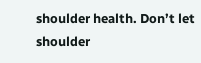shoulder health. Don’t let shoulder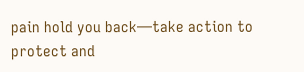pain hold you back—take action to protect and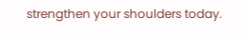strengthen your shoulders today.